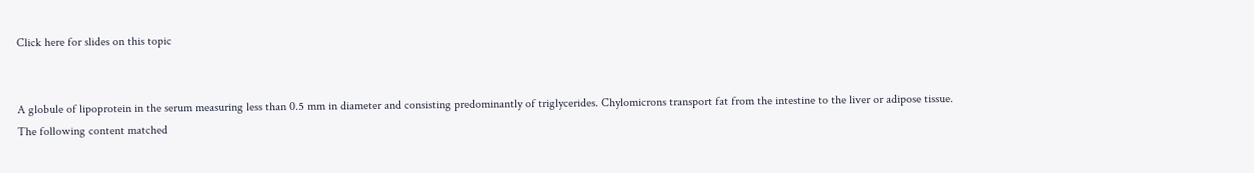Click here for slides on this topic


A globule of lipoprotein in the serum measuring less than 0.5 mm in diameter and consisting predominantly of triglycerides. Chylomicrons transport fat from the intestine to the liver or adipose tissue.
The following content matched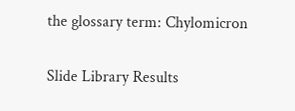the glossary term: Chylomicron

Slide Library Results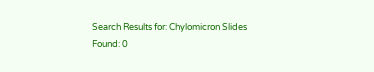Search Results for: Chylomicron Slides Found: 0